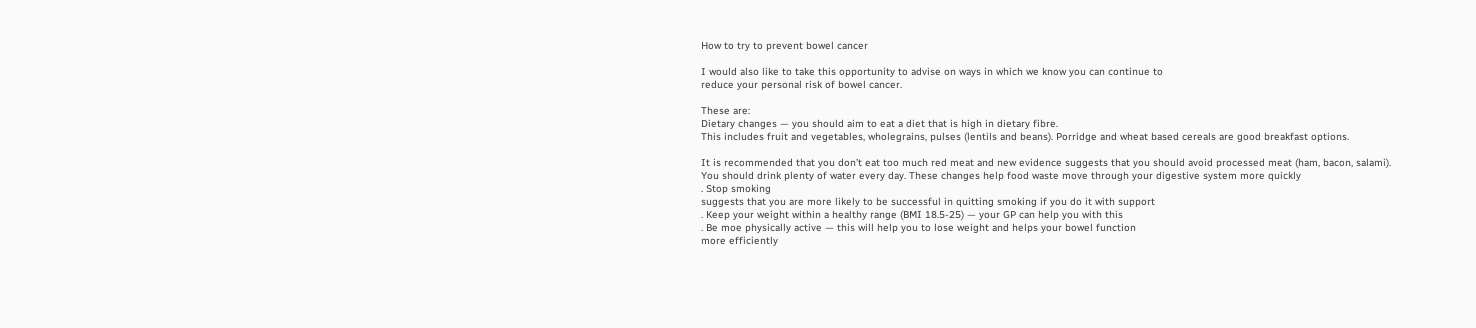How to try to prevent bowel cancer

I would also like to take this opportunity to advise on ways in which we know you can continue to
reduce your personal risk of bowel cancer.

These are:
Dietary changes — you should aim to eat a diet that is high in dietary fibre.
This includes fruit and vegetables, wholegrains, pulses (lentils and beans). Porridge and wheat based cereals are good breakfast options.

It is recommended that you don’t eat too much red meat and new evidence suggests that you should avoid processed meat (ham, bacon, salami).
You should drink plenty of water every day. These changes help food waste move through your digestive system more quickly
. Stop smoking
suggests that you are more likely to be successful in quitting smoking if you do it with support
. Keep your weight within a healthy range (BMI 18.5-25) — your GP can help you with this
. Be moe physically active — this will help you to lose weight and helps your bowel function
more efficiently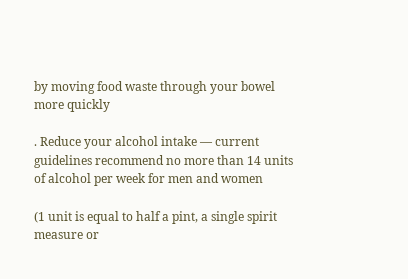by moving food waste through your bowel more quickly

. Reduce your alcohol intake — current guidelines recommend no more than 14 units of alcohol per week for men and women

(1 unit is equal to half a pint, a single spirit measure or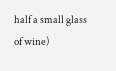half a small glass of wine)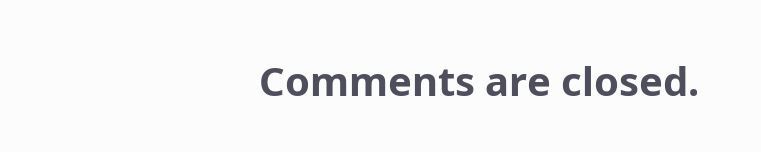Comments are closed.